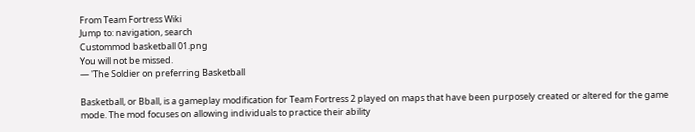From Team Fortress Wiki
Jump to: navigation, search
Custommod basketball 01.png
You will not be missed.
— 'The Soldier on preferring Basketball

Basketball, or Bball, is a gameplay modification for Team Fortress 2 played on maps that have been purposely created or altered for the game mode. The mod focuses on allowing individuals to practice their ability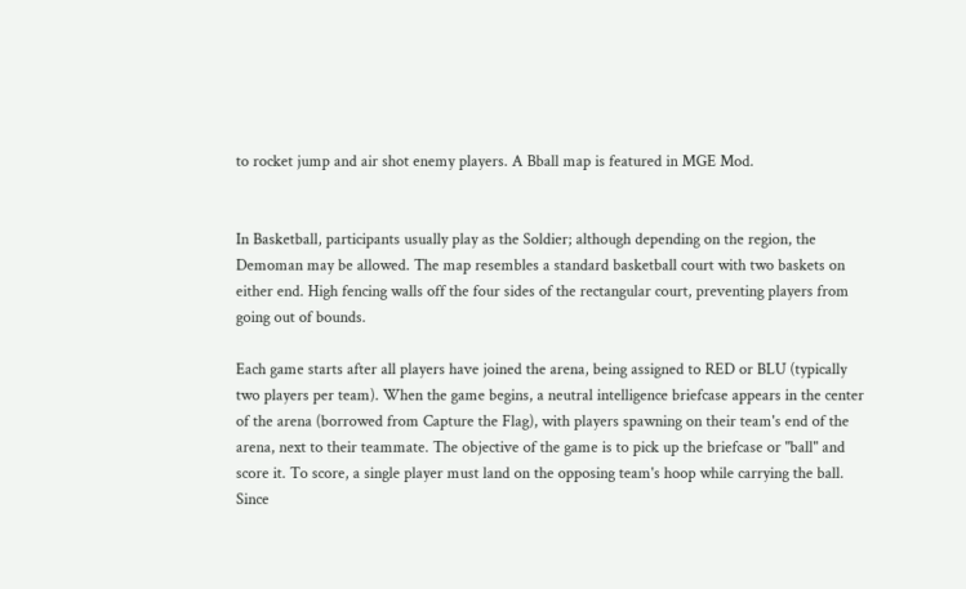to rocket jump and air shot enemy players. A Bball map is featured in MGE Mod.


In Basketball, participants usually play as the Soldier; although depending on the region, the Demoman may be allowed. The map resembles a standard basketball court with two baskets on either end. High fencing walls off the four sides of the rectangular court, preventing players from going out of bounds.

Each game starts after all players have joined the arena, being assigned to RED or BLU (typically two players per team). When the game begins, a neutral intelligence briefcase appears in the center of the arena (borrowed from Capture the Flag), with players spawning on their team's end of the arena, next to their teammate. The objective of the game is to pick up the briefcase or "ball" and score it. To score, a single player must land on the opposing team's hoop while carrying the ball. Since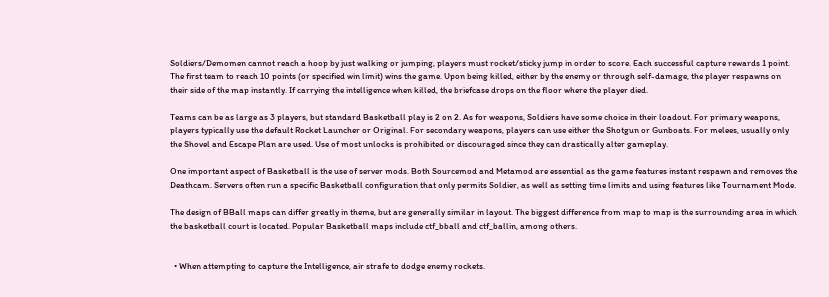Soldiers/Demomen cannot reach a hoop by just walking or jumping, players must rocket/sticky jump in order to score. Each successful capture rewards 1 point. The first team to reach 10 points (or specified win limit) wins the game. Upon being killed, either by the enemy or through self-damage, the player respawns on their side of the map instantly. If carrying the intelligence when killed, the briefcase drops on the floor where the player died.

Teams can be as large as 3 players, but standard Basketball play is 2 on 2. As for weapons, Soldiers have some choice in their loadout. For primary weapons, players typically use the default Rocket Launcher or Original. For secondary weapons, players can use either the Shotgun or Gunboats. For melees, usually only the Shovel and Escape Plan are used. Use of most unlocks is prohibited or discouraged since they can drastically alter gameplay.

One important aspect of Basketball is the use of server mods. Both Sourcemod and Metamod are essential as the game features instant respawn and removes the Deathcam. Servers often run a specific Basketball configuration that only permits Soldier, as well as setting time limits and using features like Tournament Mode.

The design of BBall maps can differ greatly in theme, but are generally similar in layout. The biggest difference from map to map is the surrounding area in which the basketball court is located. Popular Basketball maps include ctf_bball and ctf_ballin, among others.


  • When attempting to capture the Intelligence, air strafe to dodge enemy rockets.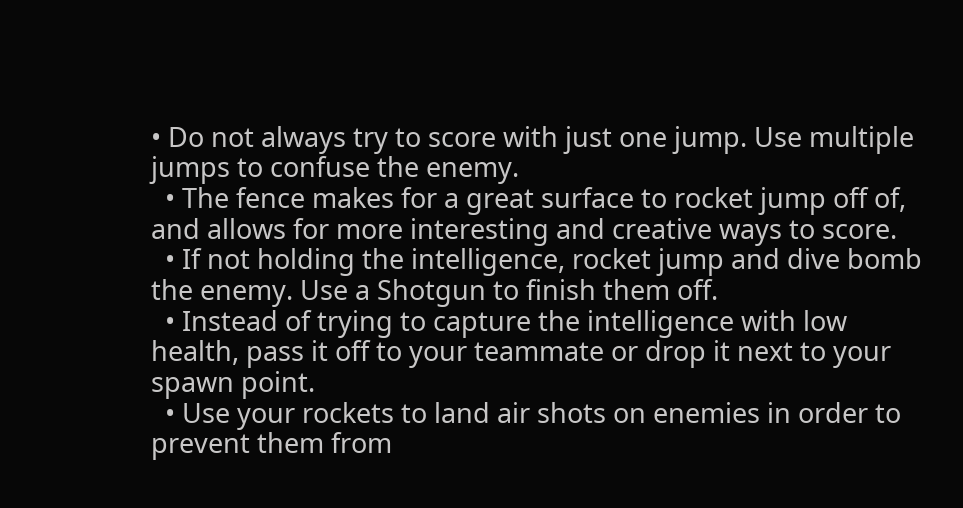• Do not always try to score with just one jump. Use multiple jumps to confuse the enemy.
  • The fence makes for a great surface to rocket jump off of, and allows for more interesting and creative ways to score.
  • If not holding the intelligence, rocket jump and dive bomb the enemy. Use a Shotgun to finish them off.
  • Instead of trying to capture the intelligence with low health, pass it off to your teammate or drop it next to your spawn point.
  • Use your rockets to land air shots on enemies in order to prevent them from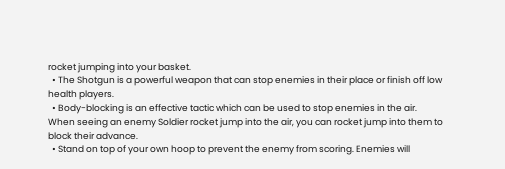rocket jumping into your basket.
  • The Shotgun is a powerful weapon that can stop enemies in their place or finish off low health players.
  • Body-blocking is an effective tactic which can be used to stop enemies in the air. When seeing an enemy Soldier rocket jump into the air, you can rocket jump into them to block their advance.
  • Stand on top of your own hoop to prevent the enemy from scoring. Enemies will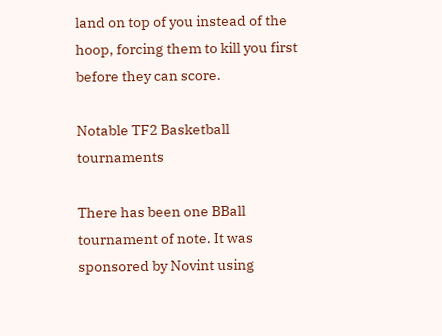land on top of you instead of the hoop, forcing them to kill you first before they can score.

Notable TF2 Basketball tournaments

There has been one BBall tournament of note. It was sponsored by Novint using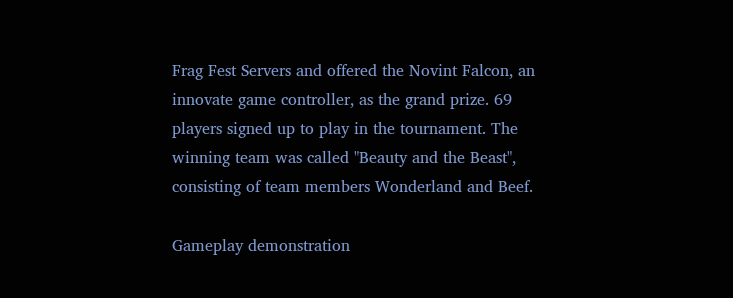Frag Fest Servers and offered the Novint Falcon, an innovate game controller, as the grand prize. 69 players signed up to play in the tournament. The winning team was called "Beauty and the Beast", consisting of team members Wonderland and Beef.

Gameplay demonstration